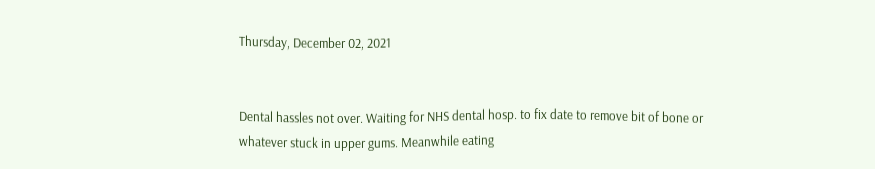Thursday, December 02, 2021


Dental hassles not over. Waiting for NHS dental hosp. to fix date to remove bit of bone or whatever stuck in upper gums. Meanwhile eating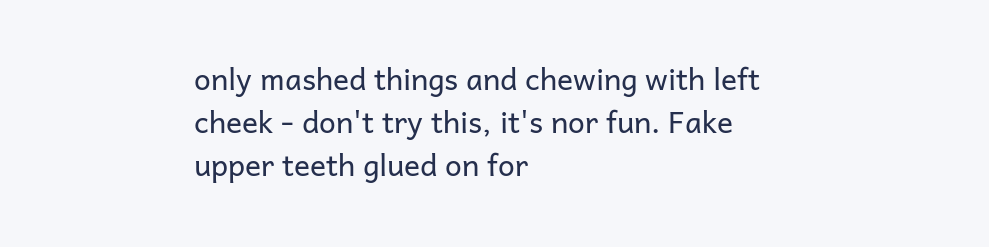only mashed things and chewing with left cheek - don't try this, it's nor fun. Fake upper teeth glued on for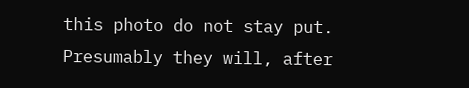this photo do not stay put. Presumably they will, after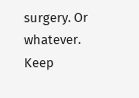surgery. Or whatever. Keep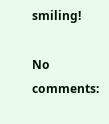smiling!

No comments: